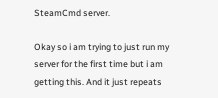SteamCmd server.

Okay so i am trying to just run my server for the first time but i am getting this. And it just repeats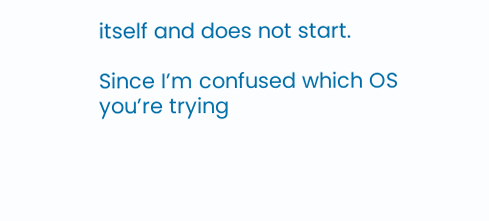itself and does not start.

Since I’m confused which OS you’re trying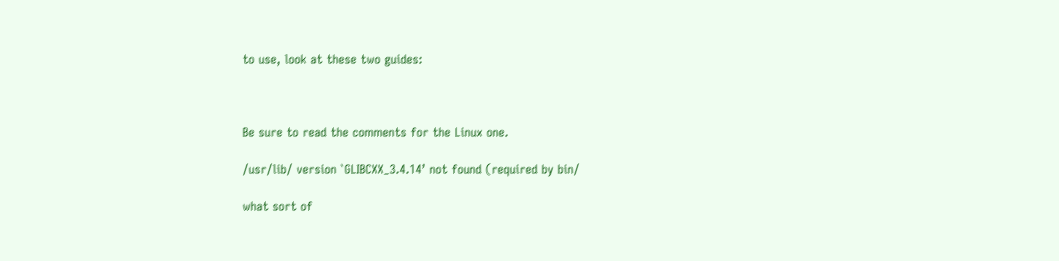to use, look at these two guides:



Be sure to read the comments for the Linux one.

/usr/lib/ version `GLIBCXX_3.4.14’ not found (required by bin/

what sort of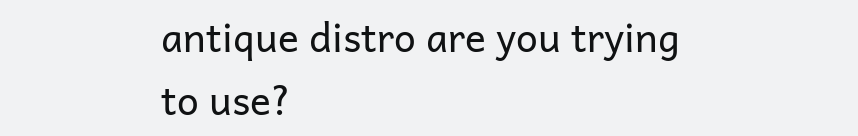antique distro are you trying to use?